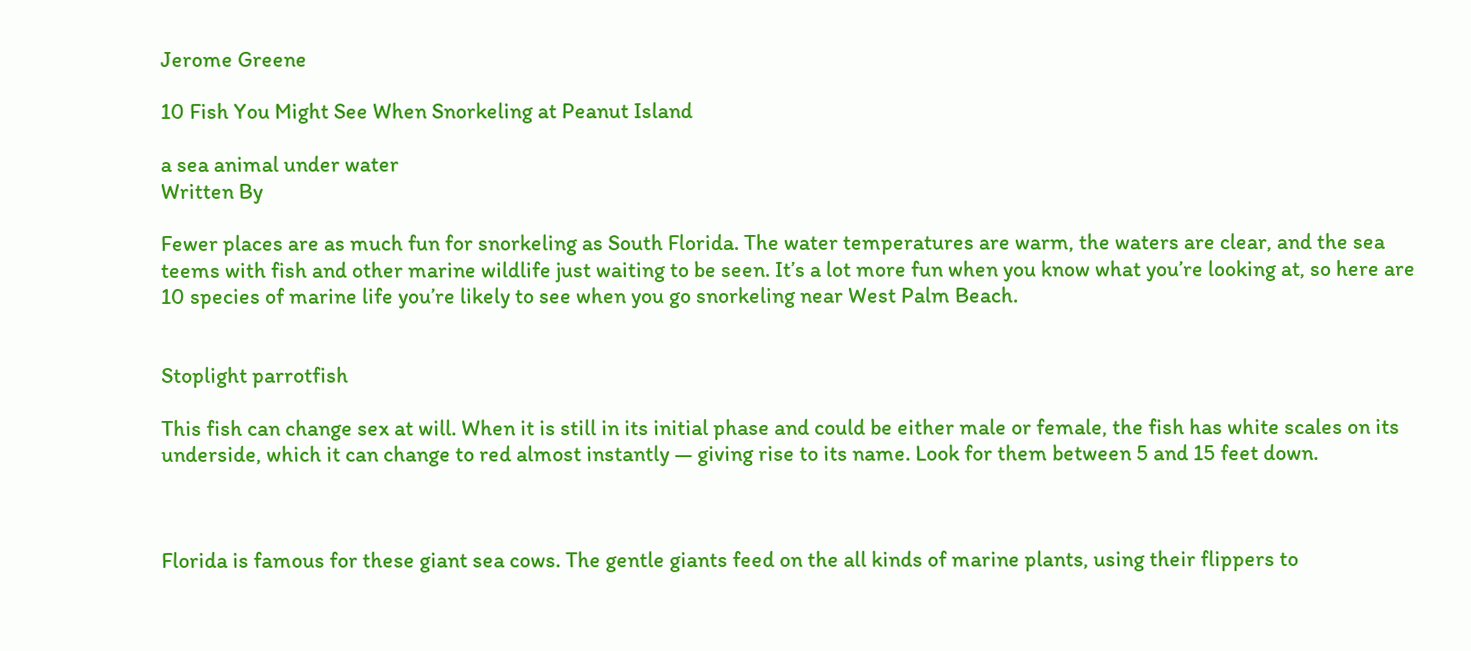Jerome Greene

10 Fish You Might See When Snorkeling at Peanut Island

a sea animal under water
Written By

Fewer places are as much fun for snorkeling as South Florida. The water temperatures are warm, the waters are clear, and the sea teems with fish and other marine wildlife just waiting to be seen. It’s a lot more fun when you know what you’re looking at, so here are 10 species of marine life you’re likely to see when you go snorkeling near West Palm Beach.


Stoplight parrotfish

This fish can change sex at will. When it is still in its initial phase and could be either male or female, the fish has white scales on its underside, which it can change to red almost instantly — giving rise to its name. Look for them between 5 and 15 feet down.



Florida is famous for these giant sea cows. The gentle giants feed on the all kinds of marine plants, using their flippers to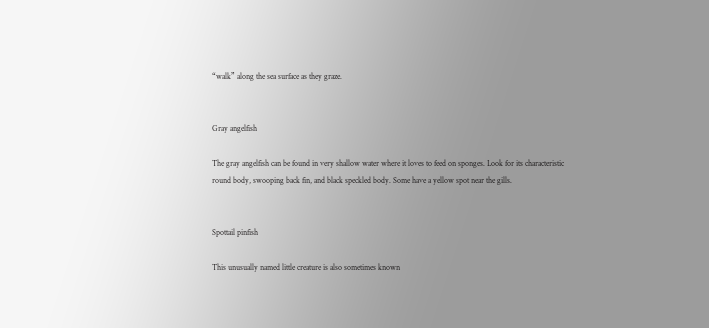“walk” along the sea surface as they graze.


Gray angelfish

The gray angelfish can be found in very shallow water where it loves to feed on sponges. Look for its characteristic round body, swooping back fin, and black speckled body. Some have a yellow spot near the gills.


Spottail pinfish

This unusually named little creature is also sometimes known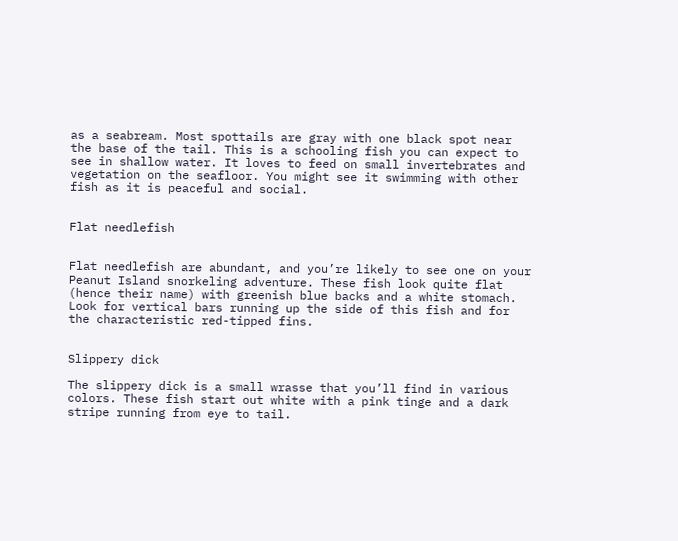as a seabream. Most spottails are gray with one black spot near the base of the tail. This is a schooling fish you can expect to see in shallow water. It loves to feed on small invertebrates and vegetation on the seafloor. You might see it swimming with other fish as it is peaceful and social.


Flat needlefish


Flat needlefish are abundant, and you’re likely to see one on your Peanut Island snorkeling adventure. These fish look quite flat (hence their name) with greenish blue backs and a white stomach. Look for vertical bars running up the side of this fish and for the characteristic red-tipped fins.


Slippery dick

The slippery dick is a small wrasse that you’ll find in various colors. These fish start out white with a pink tinge and a dark stripe running from eye to tail.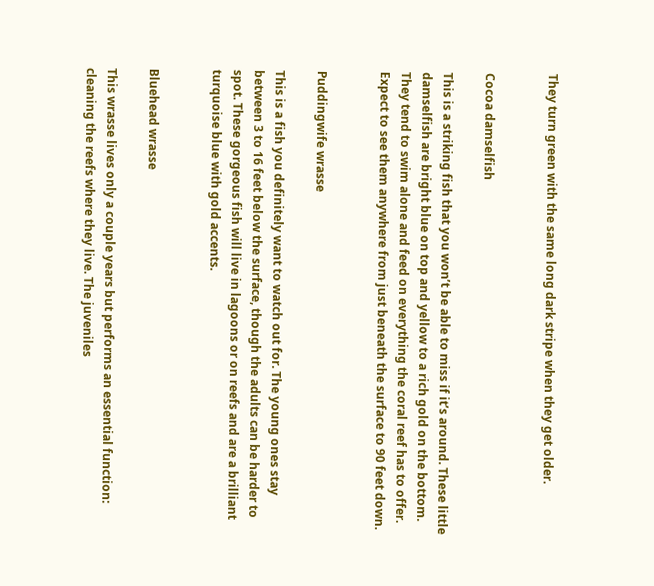They turn green with the same long dark stripe when they get older.


Cocoa damselfish

This is a striking fish that you won’t be able to miss if it’s around. These little damselfish are bright blue on top and yellow to a rich gold on the bottom. They tend to swim alone and feed on everything the coral reef has to offer. Expect to see them anywhere from just beneath the surface to 90 feet down.


Puddingwife wrasse

This is a fish you definitely want to watch out for. The young ones stay between 3 to 16 feet below the surface, though the adults can be harder to spot. These gorgeous fish will live in lagoons or on reefs and are a brilliant turquoise blue with gold accents.


Bluehead wrasse

This wrasse lives only a couple years but performs an essential function: cleaning the reefs where they live. The juveniles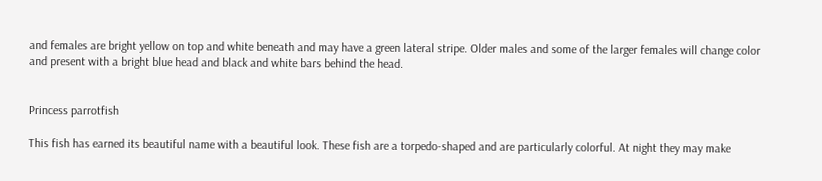and females are bright yellow on top and white beneath and may have a green lateral stripe. Older males and some of the larger females will change color and present with a bright blue head and black and white bars behind the head.


Princess parrotfish

This fish has earned its beautiful name with a beautiful look. These fish are a torpedo-shaped and are particularly colorful. At night they may make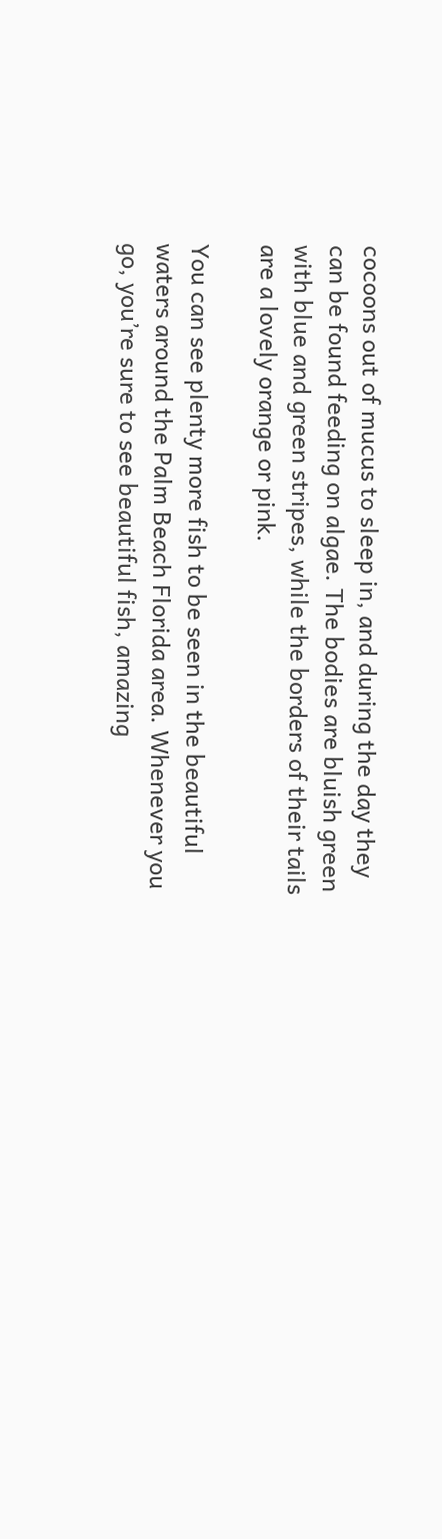cocoons out of mucus to sleep in, and during the day they can be found feeding on algae. The bodies are bluish green with blue and green stripes, while the borders of their tails are a lovely orange or pink.

You can see plenty more fish to be seen in the beautiful waters around the Palm Beach Florida area. Whenever you go, you’re sure to see beautiful fish, amazing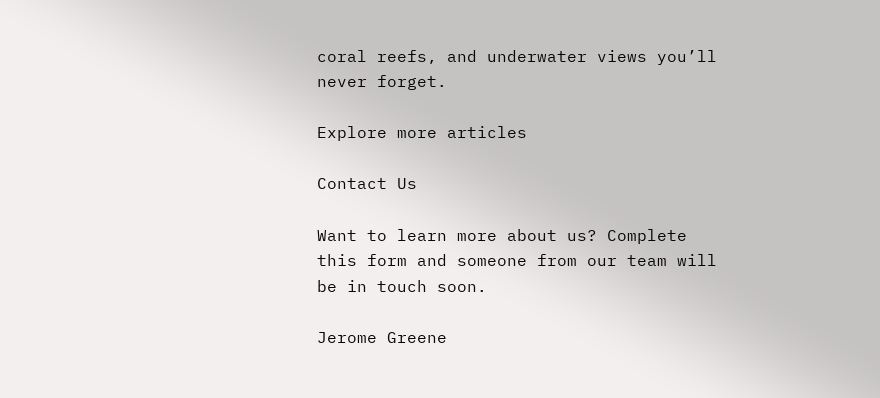coral reefs, and underwater views you’ll never forget.

Explore more articles

Contact Us

Want to learn more about us? Complete this form and someone from our team will be in touch soon.

Jerome Greene